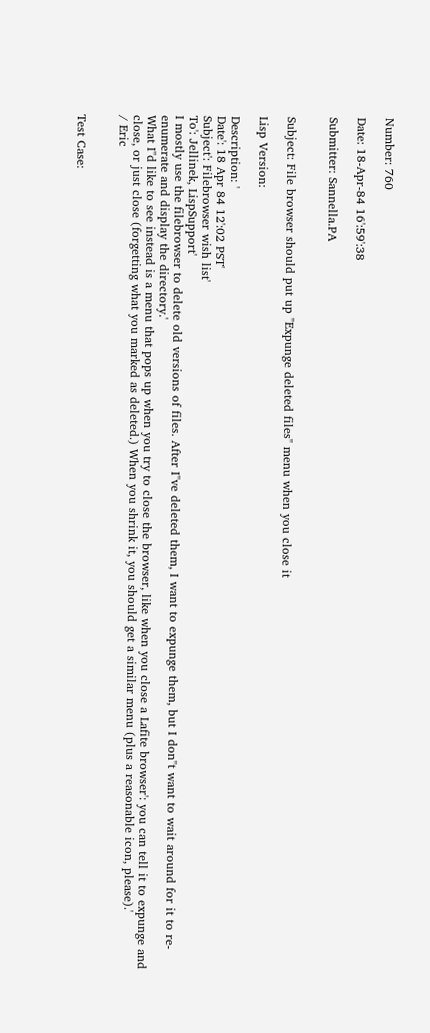Number: 760

Date: 18-Apr-84 16':59':38

Submitter: Sannella.PA


Subject: File browser should put up "Expunge deleted files" menu when you close it

Lisp Version:

Description: '
Date': 18 Apr 84 12':02 PST'
Subject': Filebrowser wish list'
To': Jellinek, LispSupport'
I mostly use the filebrowser to delete old versions of files. After I''ve deleted them, I want to expunge them, but I don''t want to wait around for it to re-enumerate and display the directory.'
What I''d like to see instead is a menu that pops up when you try to close the browser, like when you close a Lafite browser': you can tell it to expunge and close, or just close (forgetting what you marked as deleted.) When you shrink it, you should get a similar menu (plus a reasonable icon, please).'
/ Eric


Test Case: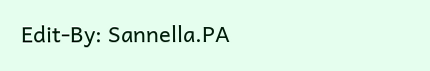Edit-By: Sannella.PA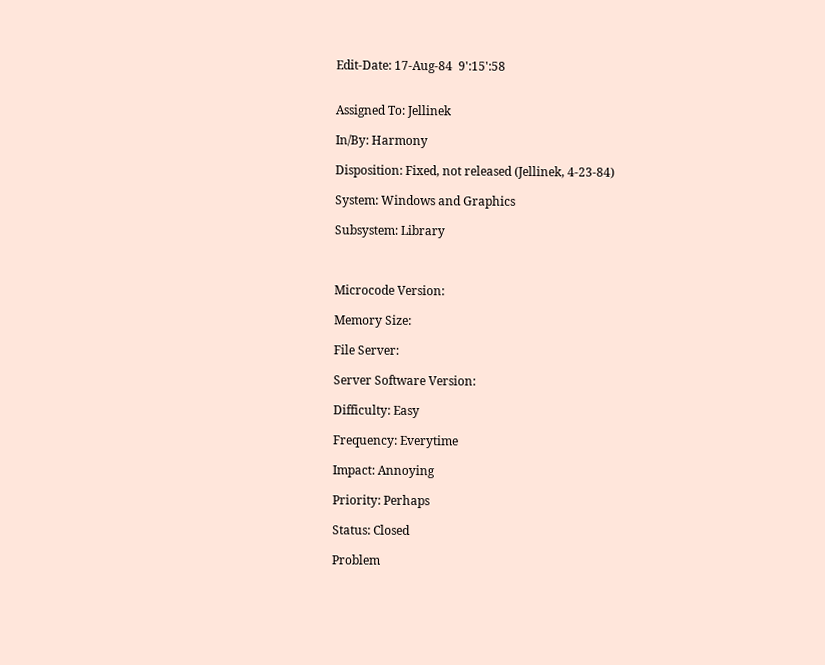Edit-Date: 17-Aug-84  9':15':58


Assigned To: Jellinek

In/By: Harmony

Disposition: Fixed, not released (Jellinek, 4-23-84)

System: Windows and Graphics

Subsystem: Library



Microcode Version:

Memory Size:

File Server:

Server Software Version:

Difficulty: Easy

Frequency: Everytime

Impact: Annoying

Priority: Perhaps

Status: Closed

Problem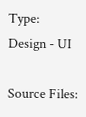Type: Design - UI

Source Files: